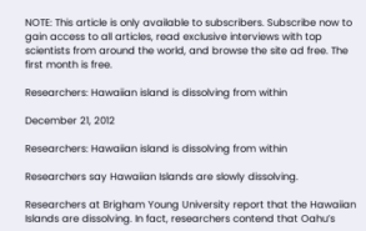NOTE: This article is only available to subscribers. Subscribe now to gain access to all articles, read exclusive interviews with top scientists from around the world, and browse the site ad free. The first month is free.

Researchers: Hawaiian island is dissolving from within

December 21, 2012

Researchers: Hawaiian island is dissolving from within

Researchers say Hawaiian Islands are slowly dissolving.

Researchers at Brigham Young University report that the Hawaiian Islands are dissolving. In fact, researchers contend that Oahu’s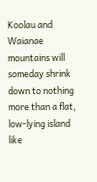Koolau and Waianae mountains will someday shrink down to nothing more than a flat, low-lying island like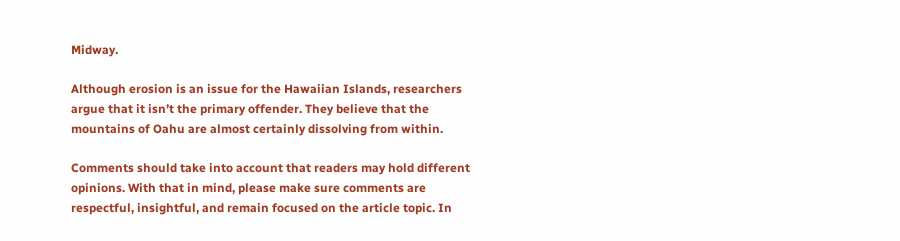Midway.

Although erosion is an issue for the Hawaiian Islands, researchers argue that it isn’t the primary offender. They believe that the mountains of Oahu are almost certainly dissolving from within.

Comments should take into account that readers may hold different opinions. With that in mind, please make sure comments are respectful, insightful, and remain focused on the article topic. In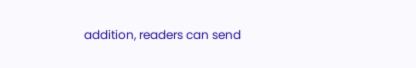addition, readers can send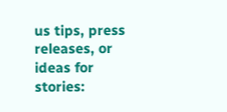us tips, press releases, or ideas for stories: